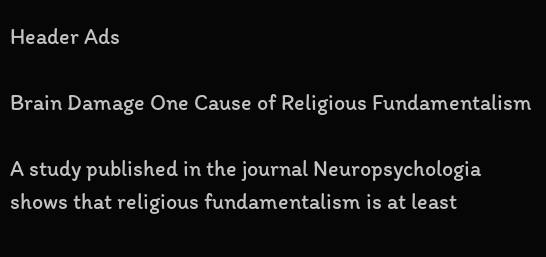Header Ads

Brain Damage One Cause of Religious Fundamentalism

A study published in the journal Neuropsychologia shows that religious fundamentalism is at least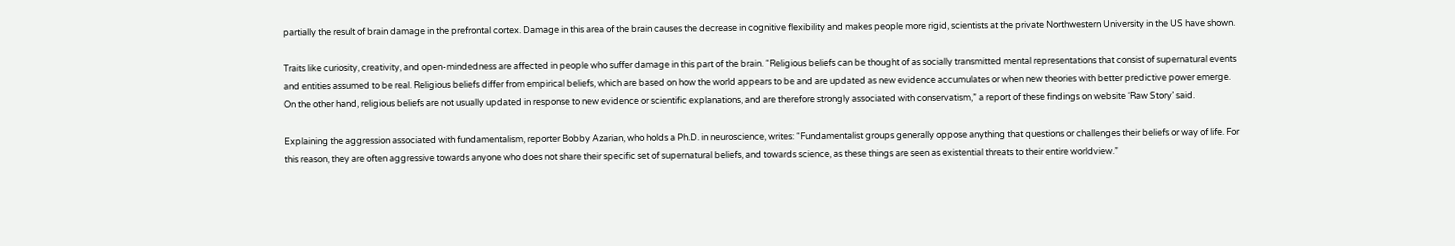partially the result of brain damage in the prefrontal cortex. Damage in this area of the brain causes the decrease in cognitive flexibility and makes people more rigid, scientists at the private Northwestern University in the US have shown.

Traits like curiosity, creativity, and open-mindedness are affected in people who suffer damage in this part of the brain. “Religious beliefs can be thought of as socially transmitted mental representations that consist of supernatural events and entities assumed to be real. Religious beliefs differ from empirical beliefs, which are based on how the world appears to be and are updated as new evidence accumulates or when new theories with better predictive power emerge. On the other hand, religious beliefs are not usually updated in response to new evidence or scientific explanations, and are therefore strongly associated with conservatism,” a report of these findings on website ‘Raw Story’ said.

Explaining the aggression associated with fundamentalism, reporter Bobby Azarian, who holds a Ph.D. in neuroscience, writes: “Fundamentalist groups generally oppose anything that questions or challenges their beliefs or way of life. For this reason, they are often aggressive towards anyone who does not share their specific set of supernatural beliefs, and towards science, as these things are seen as existential threats to their entire worldview.”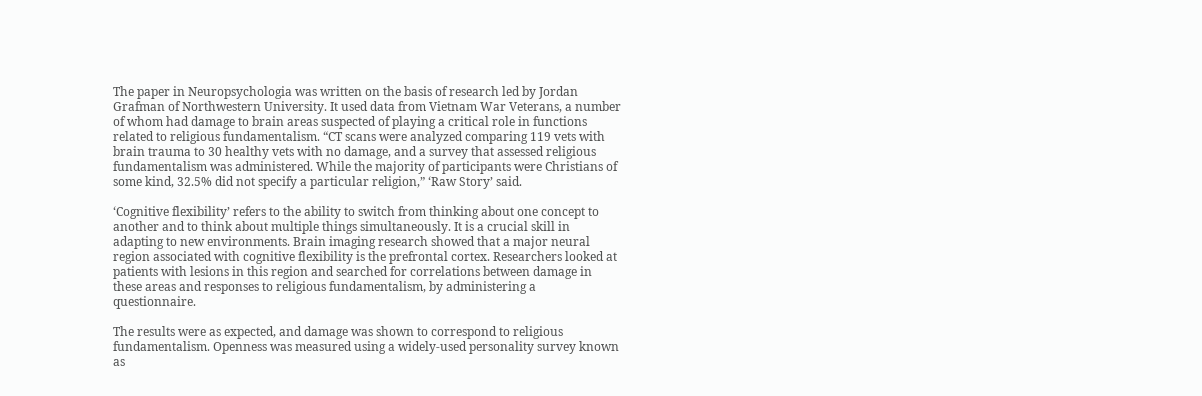The paper in Neuropsychologia was written on the basis of research led by Jordan Grafman of Northwestern University. It used data from Vietnam War Veterans, a number of whom had damage to brain areas suspected of playing a critical role in functions related to religious fundamentalism. “CT scans were analyzed comparing 119 vets with brain trauma to 30 healthy vets with no damage, and a survey that assessed religious fundamentalism was administered. While the majority of participants were Christians of some kind, 32.5% did not specify a particular religion,” ‘Raw Story’ said.

‘Cognitive flexibility’ refers to the ability to switch from thinking about one concept to another and to think about multiple things simultaneously. It is a crucial skill in adapting to new environments. Brain imaging research showed that a major neural region associated with cognitive flexibility is the prefrontal cortex. Researchers looked at patients with lesions in this region and searched for correlations between damage in these areas and responses to religious fundamentalism, by administering a questionnaire.

The results were as expected, and damage was shown to correspond to religious fundamentalism. Openness was measured using a widely-used personality survey known as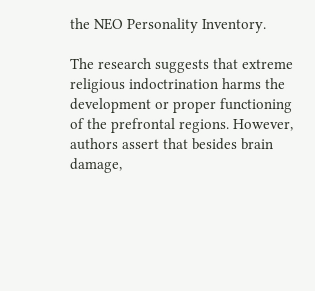the NEO Personality Inventory.

The research suggests that extreme religious indoctrination harms the development or proper functioning of the prefrontal regions. However, authors assert that besides brain damage,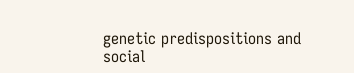genetic predispositions and social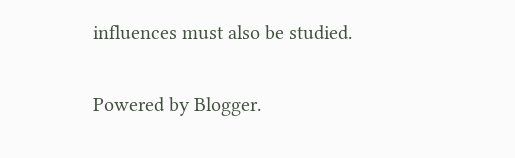influences must also be studied.

Powered by Blogger.